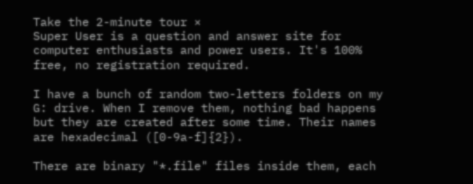Take the 2-minute tour ×
Super User is a question and answer site for computer enthusiasts and power users. It's 100% free, no registration required.

I have a bunch of random two-letters folders on my G: drive. When I remove them, nothing bad happens but they are created after some time. Their names are hexadecimal ([0-9a-f]{2}).

There are binary "*.file" files inside them, each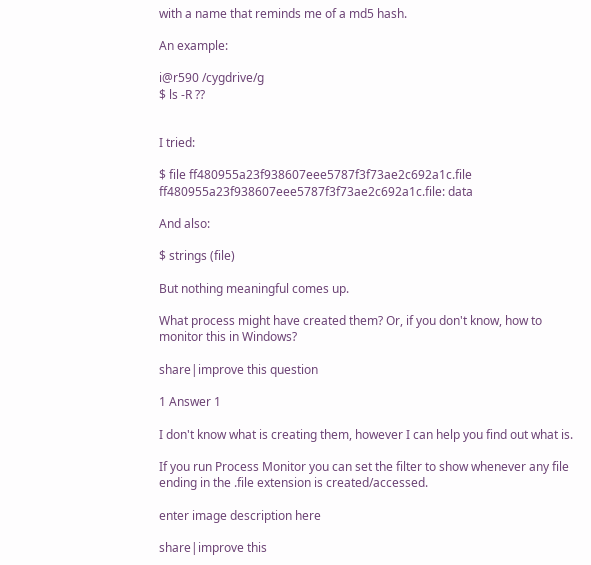with a name that reminds me of a md5 hash.

An example:

i@r590 /cygdrive/g
$ ls -R ??


I tried:

$ file ff480955a23f938607eee5787f3f73ae2c692a1c.file
ff480955a23f938607eee5787f3f73ae2c692a1c.file: data

And also:

$ strings (file)

But nothing meaningful comes up.

What process might have created them? Or, if you don't know, how to monitor this in Windows?

share|improve this question

1 Answer 1

I don't know what is creating them, however I can help you find out what is.

If you run Process Monitor you can set the filter to show whenever any file ending in the .file extension is created/accessed.

enter image description here

share|improve this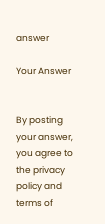answer

Your Answer


By posting your answer, you agree to the privacy policy and terms of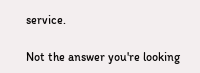service.

Not the answer you're looking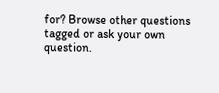for? Browse other questions tagged or ask your own question.